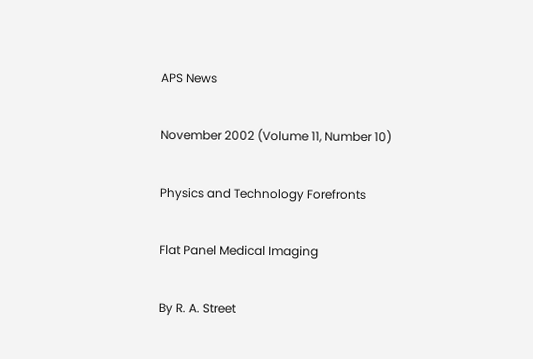APS News

November 2002 (Volume 11, Number 10)

Physics and Technology Forefronts

Flat Panel Medical Imaging

By R. A. Street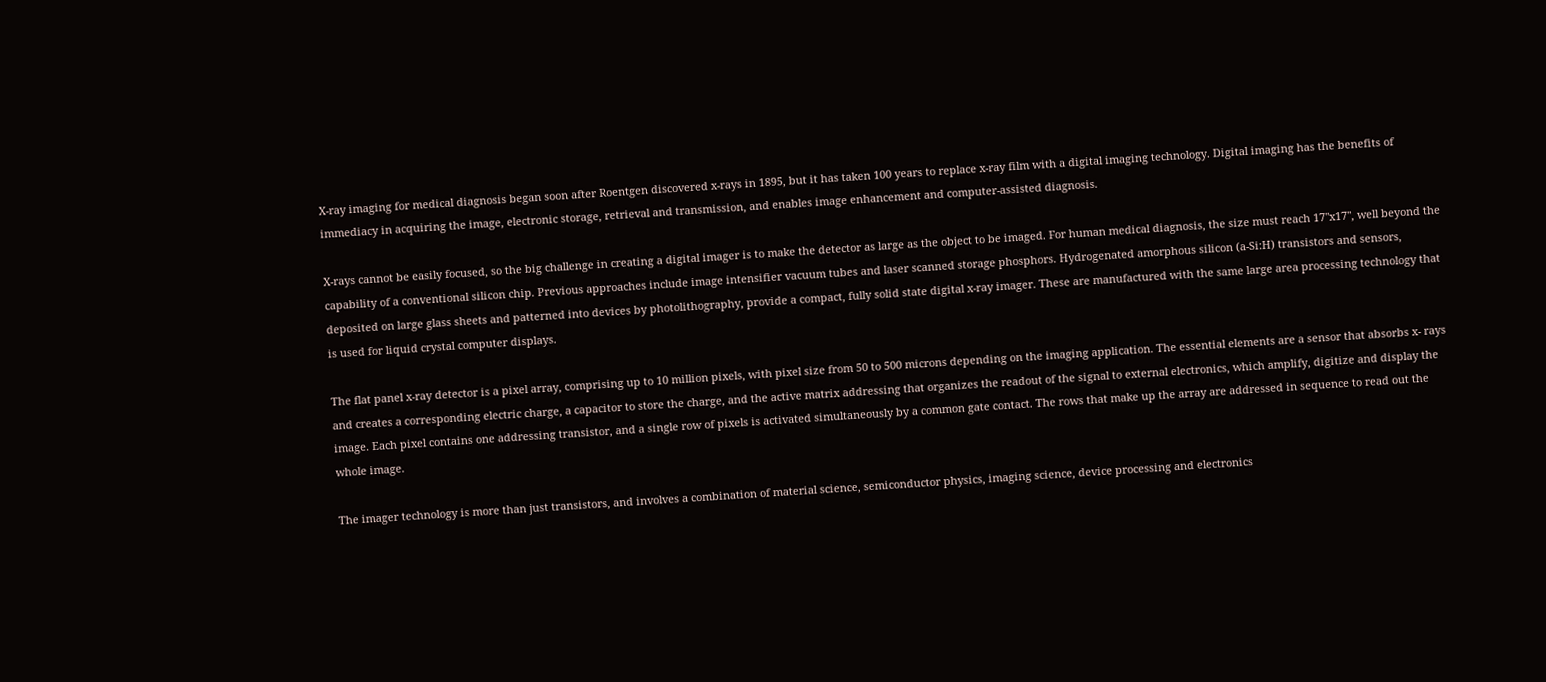X-ray imaging for medical diagnosis began soon after Roentgen discovered x-rays in 1895, but it has taken 100 years to replace x-ray film with a digital imaging technology. Digital imaging has the benefits of immediacy in acquiring the image, electronic storage, retrieval and transmission, and enables image enhancement and computer-assisted diagnosis.

X-rays cannot be easily focused, so the big challenge in creating a digital imager is to make the detector as large as the object to be imaged. For human medical diagnosis, the size must reach 17"x17", well beyond the capability of a conventional silicon chip. Previous approaches include image intensifier vacuum tubes and laser scanned storage phosphors. Hydrogenated amorphous silicon (a-Si:H) transistors and sensors, deposited on large glass sheets and patterned into devices by photolithography, provide a compact, fully solid state digital x-ray imager. These are manufactured with the same large area processing technology that is used for liquid crystal computer displays.

The flat panel x-ray detector is a pixel array, comprising up to 10 million pixels, with pixel size from 50 to 500 microns depending on the imaging application. The essential elements are a sensor that absorbs x- rays and creates a corresponding electric charge, a capacitor to store the charge, and the active matrix addressing that organizes the readout of the signal to external electronics, which amplify, digitize and display the image. Each pixel contains one addressing transistor, and a single row of pixels is activated simultaneously by a common gate contact. The rows that make up the array are addressed in sequence to read out the whole image.

The imager technology is more than just transistors, and involves a combination of material science, semiconductor physics, imaging science, device processing and electronics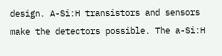design. A-Si:H transistors and sensors make the detectors possible. The a-Si:H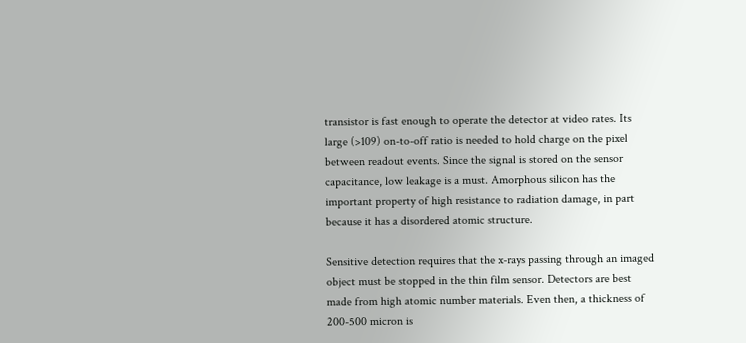transistor is fast enough to operate the detector at video rates. Its large (>109) on-to-off ratio is needed to hold charge on the pixel between readout events. Since the signal is stored on the sensor capacitance, low leakage is a must. Amorphous silicon has the important property of high resistance to radiation damage, in part because it has a disordered atomic structure.

Sensitive detection requires that the x-rays passing through an imaged object must be stopped in the thin film sensor. Detectors are best made from high atomic number materials. Even then, a thickness of 200-500 micron is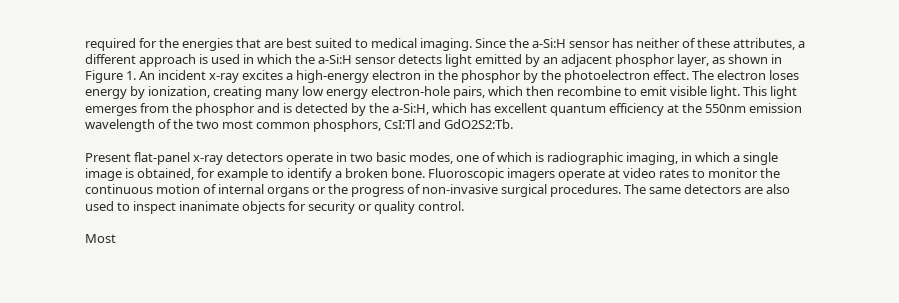required for the energies that are best suited to medical imaging. Since the a-Si:H sensor has neither of these attributes, a different approach is used in which the a-Si:H sensor detects light emitted by an adjacent phosphor layer, as shown in Figure 1. An incident x-ray excites a high-energy electron in the phosphor by the photoelectron effect. The electron loses energy by ionization, creating many low energy electron-hole pairs, which then recombine to emit visible light. This light emerges from the phosphor and is detected by the a-Si:H, which has excellent quantum efficiency at the 550nm emission wavelength of the two most common phosphors, CsI:Tl and GdO2S2:Tb.

Present flat-panel x-ray detectors operate in two basic modes, one of which is radiographic imaging, in which a single image is obtained, for example to identify a broken bone. Fluoroscopic imagers operate at video rates to monitor the continuous motion of internal organs or the progress of non-invasive surgical procedures. The same detectors are also used to inspect inanimate objects for security or quality control.

Most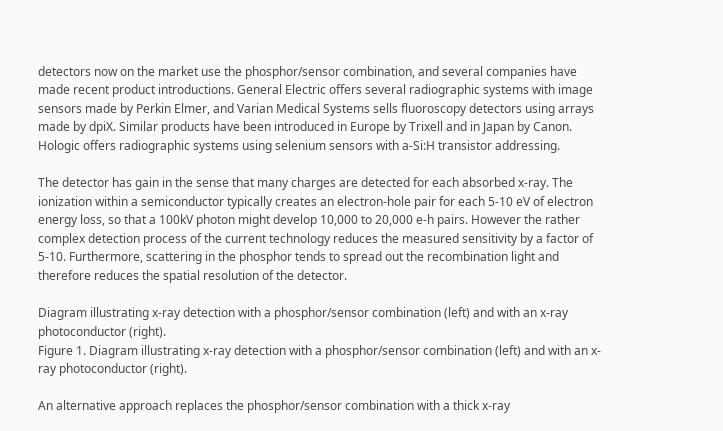detectors now on the market use the phosphor/sensor combination, and several companies have made recent product introductions. General Electric offers several radiographic systems with image sensors made by Perkin Elmer, and Varian Medical Systems sells fluoroscopy detectors using arrays made by dpiX. Similar products have been introduced in Europe by Trixell and in Japan by Canon. Hologic offers radiographic systems using selenium sensors with a-Si:H transistor addressing.

The detector has gain in the sense that many charges are detected for each absorbed x-ray. The ionization within a semiconductor typically creates an electron-hole pair for each 5-10 eV of electron energy loss, so that a 100kV photon might develop 10,000 to 20,000 e-h pairs. However the rather complex detection process of the current technology reduces the measured sensitivity by a factor of 5-10. Furthermore, scattering in the phosphor tends to spread out the recombination light and therefore reduces the spatial resolution of the detector.

Diagram illustrating x-ray detection with a phosphor/sensor combination (left) and with an x-ray photoconductor (right).
Figure 1. Diagram illustrating x-ray detection with a phosphor/sensor combination (left) and with an x-ray photoconductor (right).

An alternative approach replaces the phosphor/sensor combination with a thick x-ray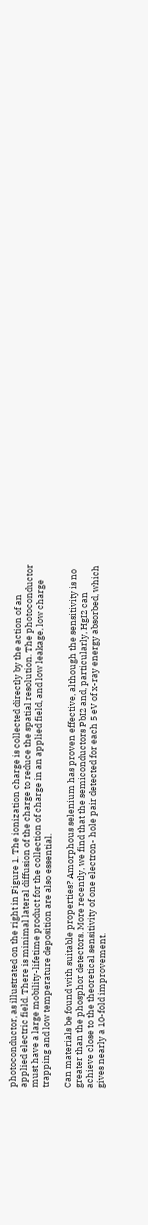photoconductor, as illustrated on the right in Figure 1. The ionization charge is collected directly by the action of an applied electric field. There is minimal lateral diffusion of the charge to reduce the spatial resolution. The photoconductor must have a large mobility-lifetime product for the collection of charge in an applied field, and low leakage, low charge trapping and low temperature deposition are also essential.

Can materials be found with suitable properties? Amorphous selenium has proven effective, although the sensitivity is no greater than the phosphor detectors. More recently, we find that the semiconductors PbI2 and, particularly, HgI2 can achieve close to the theoretical sensitivity of one electron- hole pair detected for each 5 eV of x-ray energy absorbed, which gives nearly a 10-fold improvement.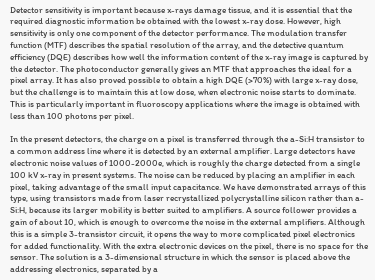Detector sensitivity is important because x-rays damage tissue, and it is essential that the required diagnostic information be obtained with the lowest x-ray dose. However, high sensitivity is only one component of the detector performance. The modulation transfer function (MTF) describes the spatial resolution of the array, and the detective quantum efficiency (DQE) describes how well the information content of the x-ray image is captured by the detector. The photoconductor generally gives an MTF that approaches the ideal for a pixel array. It has also proved possible to obtain a high DQE (>70%) with large x-ray dose, but the challenge is to maintain this at low dose, when electronic noise starts to dominate. This is particularly important in fluoroscopy applications where the image is obtained with less than 100 photons per pixel.

In the present detectors, the charge on a pixel is transferred through the a-Si:H transistor to a common address line where it is detected by an external amplifier. Large detectors have electronic noise values of 1000-2000e, which is roughly the charge detected from a single 100 kV x-ray in present systems. The noise can be reduced by placing an amplifier in each pixel, taking advantage of the small input capacitance. We have demonstrated arrays of this type, using transistors made from laser recrystallized polycrystalline silicon rather than a-Si:H, because its larger mobility is better suited to amplifiers. A source follower provides a gain of about 10, which is enough to overcome the noise in the external amplifiers. Although this is a simple 3-transistor circuit, it opens the way to more complicated pixel electronics for added functionality. With the extra electronic devices on the pixel, there is no space for the sensor. The solution is a 3-dimensional structure in which the sensor is placed above the addressing electronics, separated by a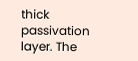thick passivation layer. The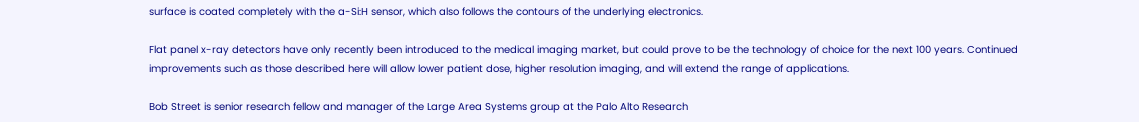surface is coated completely with the a-Si:H sensor, which also follows the contours of the underlying electronics.

Flat panel x-ray detectors have only recently been introduced to the medical imaging market, but could prove to be the technology of choice for the next 100 years. Continued improvements such as those described here will allow lower patient dose, higher resolution imaging, and will extend the range of applications.

Bob Street is senior research fellow and manager of the Large Area Systems group at the Palo Alto Research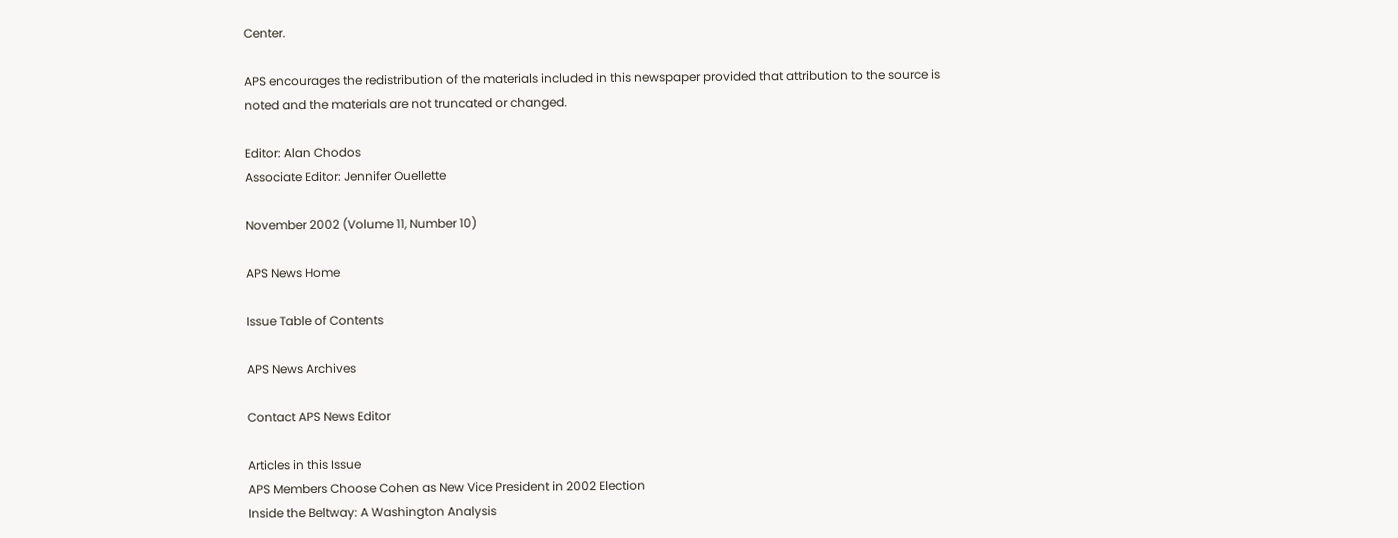Center.

APS encourages the redistribution of the materials included in this newspaper provided that attribution to the source is noted and the materials are not truncated or changed.

Editor: Alan Chodos
Associate Editor: Jennifer Ouellette

November 2002 (Volume 11, Number 10)

APS News Home

Issue Table of Contents

APS News Archives

Contact APS News Editor

Articles in this Issue
APS Members Choose Cohen as New Vice President in 2002 Election
Inside the Beltway: A Washington Analysis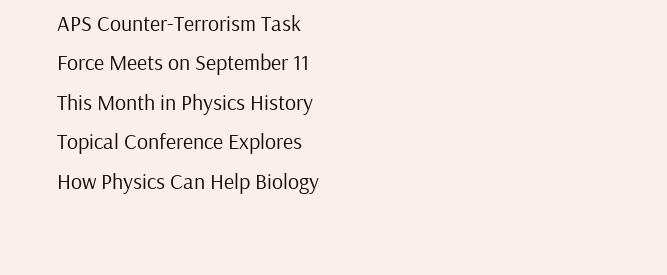APS Counter-Terrorism Task Force Meets on September 11
This Month in Physics History
Topical Conference Explores How Physics Can Help Biology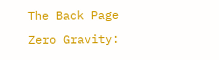The Back Page
Zero Gravity: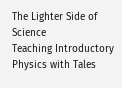The Lighter Side of Science
Teaching Introductory Physics with Tales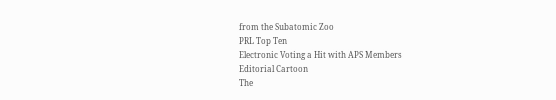from the Subatomic Zoo
PRL Top Ten
Electronic Voting a Hit with APS Members
Editorial Cartoon
The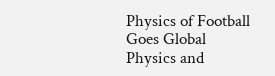Physics of Football Goes Global
Physics and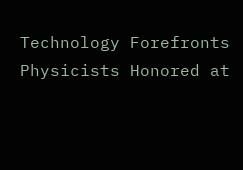Technology Forefronts
Physicists Honored at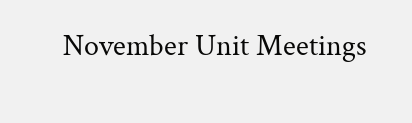November Unit Meetings